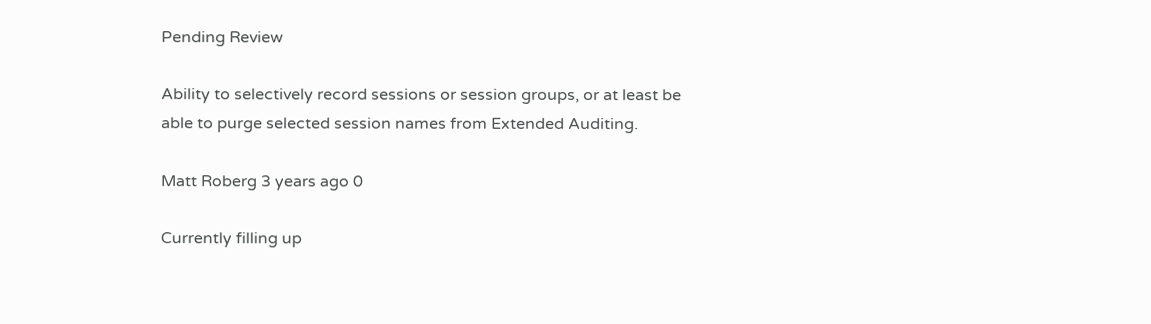Pending Review

Ability to selectively record sessions or session groups, or at least be able to purge selected session names from Extended Auditing.

Matt Roberg 3 years ago 0

Currently filling up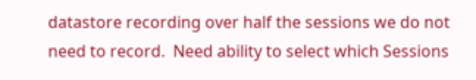datastore recording over half the sessions we do not need to record.  Need ability to select which Sessions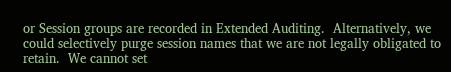or Session groups are recorded in Extended Auditing.  Alternatively, we could selectively purge session names that we are not legally obligated to retain.  We cannot set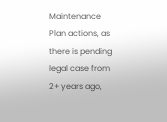Maintenance Plan actions, as there is pending legal case from 2+ years ago,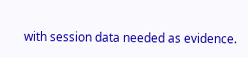with session data needed as evidence.